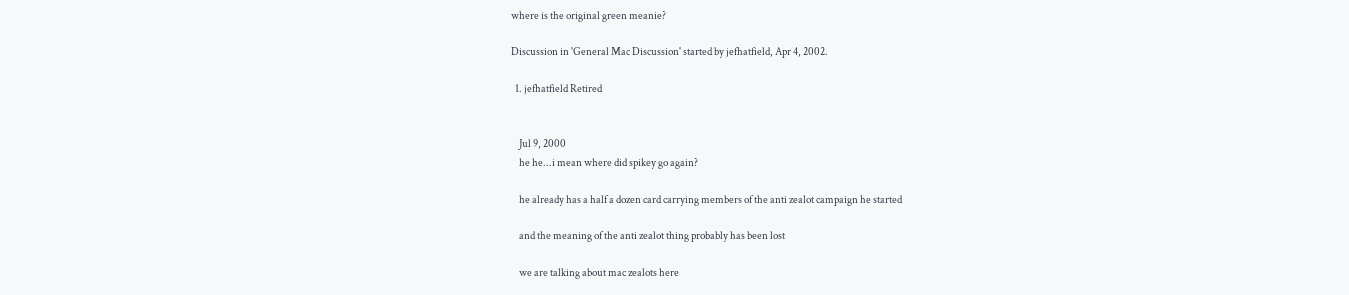where is the original green meanie?

Discussion in 'General Mac Discussion' started by jefhatfield, Apr 4, 2002.

  1. jefhatfield Retired


    Jul 9, 2000
    he he...i mean where did spikey go again?

    he already has a half a dozen card carrying members of the anti zealot campaign he started

    and the meaning of the anti zealot thing probably has been lost

    we are talking about mac zealots here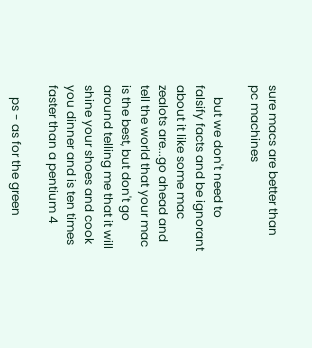sure macs are better than pc machines

    but we don't need to falsify facts and be ignorant about it like some mac zealots are...go ahead and tell the world that your mac is the best, but don't go around telling me that it will shine your shoes and cook you dinner and is ten times faster than a pentium 4

    ps - as for the green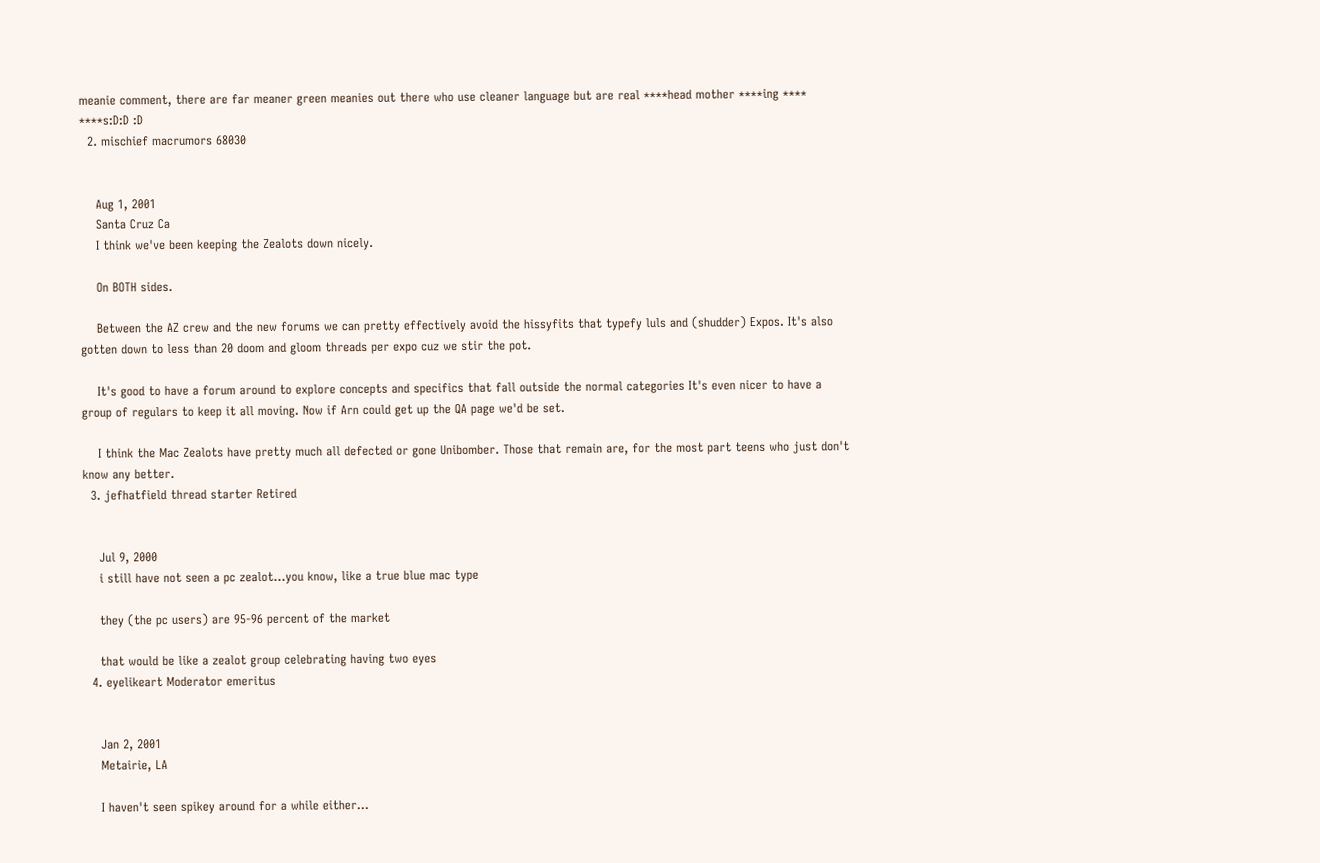meanie comment, there are far meaner green meanies out there who use cleaner language but are real ****head mother ****ing **** ****s:D:D :D
  2. mischief macrumors 68030


    Aug 1, 2001
    Santa Cruz Ca
    I think we've been keeping the Zealots down nicely.

    On BOTH sides.

    Between the AZ crew and the new forums we can pretty effectively avoid the hissyfits that typefy luls and (shudder) Expos. It's also gotten down to less than 20 doom and gloom threads per expo cuz we stir the pot.

    It's good to have a forum around to explore concepts and specifics that fall outside the normal categories It's even nicer to have a group of regulars to keep it all moving. Now if Arn could get up the QA page we'd be set.

    I think the Mac Zealots have pretty much all defected or gone Unibomber. Those that remain are, for the most part teens who just don't know any better.
  3. jefhatfield thread starter Retired


    Jul 9, 2000
    i still have not seen a pc zealot...you know, like a true blue mac type

    they (the pc users) are 95-96 percent of the market

    that would be like a zealot group celebrating having two eyes
  4. eyelikeart Moderator emeritus


    Jan 2, 2001
    Metairie, LA

    I haven't seen spikey around for a while either...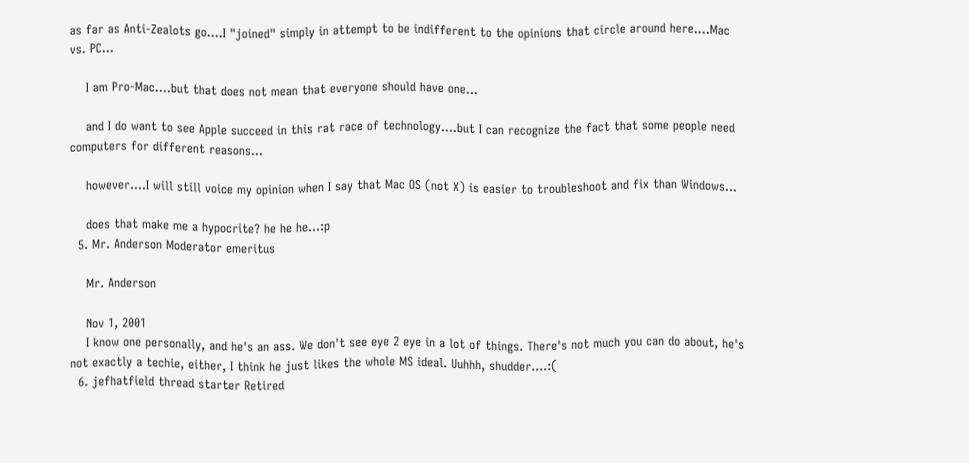as far as Anti-Zealots go....I "joined" simply in attempt to be indifferent to the opinions that circle around here....Mac vs. PC...

    I am Pro-Mac....but that does not mean that everyone should have one...

    and I do want to see Apple succeed in this rat race of technology....but I can recognize the fact that some people need computers for different reasons...

    however....I will still voice my opinion when I say that Mac OS (not X) is easier to troubleshoot and fix than Windows...

    does that make me a hypocrite? he he he...:p
  5. Mr. Anderson Moderator emeritus

    Mr. Anderson

    Nov 1, 2001
    I know one personally, and he's an ass. We don't see eye 2 eye in a lot of things. There's not much you can do about, he's not exactly a techie, either, I think he just likes the whole MS ideal. Uuhhh, shudder....:(
  6. jefhatfield thread starter Retired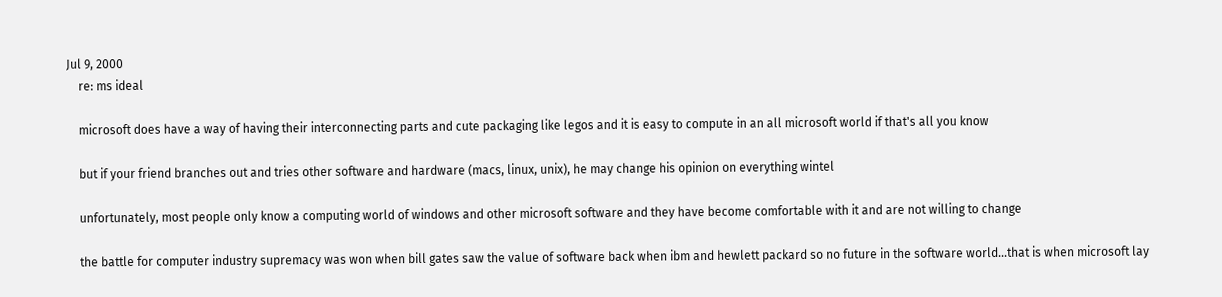Jul 9, 2000
    re: ms ideal

    microsoft does have a way of having their interconnecting parts and cute packaging like legos and it is easy to compute in an all microsoft world if that's all you know

    but if your friend branches out and tries other software and hardware (macs, linux, unix), he may change his opinion on everything wintel

    unfortunately, most people only know a computing world of windows and other microsoft software and they have become comfortable with it and are not willing to change

    the battle for computer industry supremacy was won when bill gates saw the value of software back when ibm and hewlett packard so no future in the software world...that is when microsoft lay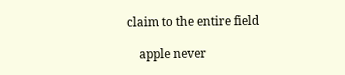claim to the entire field

    apple never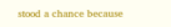stood a chance because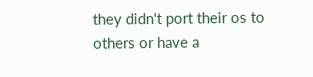they didn't port their os to others or have a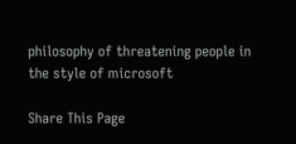philosophy of threatening people in the style of microsoft

Share This Page